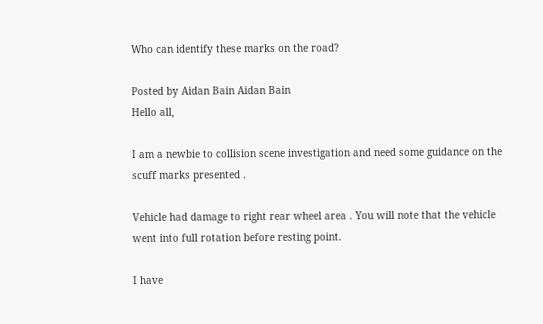Who can identify these marks on the road?

Posted by Aidan Bain Aidan Bain
Hello all,

I am a newbie to collision scene investigation and need some guidance on the scuff marks presented .

Vehicle had damage to right rear wheel area . You will note that the vehicle went into full rotation before resting point.

I have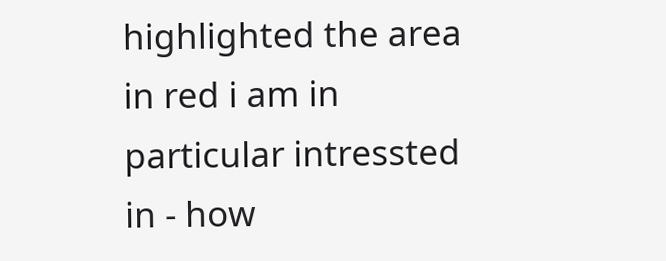highlighted the area in red i am in particular intressted in - how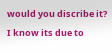would you discribe it? I know its due to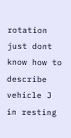rotation just dont know how to describe
vehicle J in resting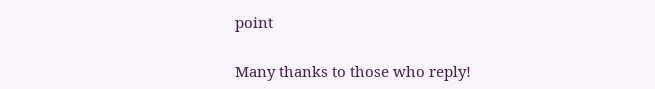point

Many thanks to those who reply!